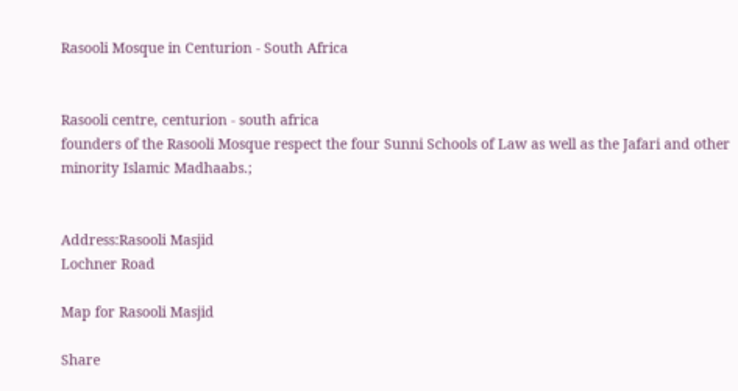Rasooli Mosque in Centurion - South Africa


Rasooli centre, centurion - south africa
founders of the Rasooli Mosque respect the four Sunni Schools of Law as well as the Jafari and other minority Islamic Madhaabs.;


Address:Rasooli Masjid
Lochner Road

Map for Rasooli Masjid

Share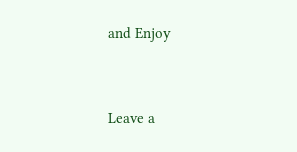and Enjoy




Leave a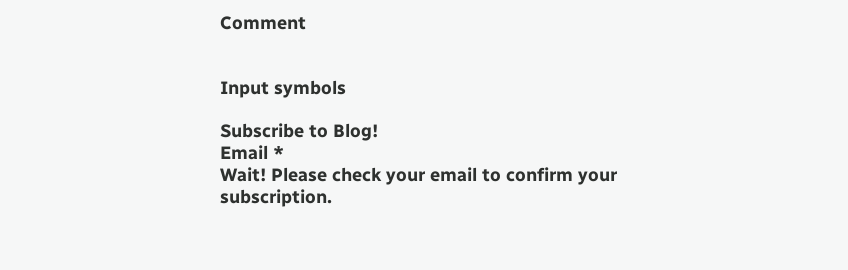Comment


Input symbols

Subscribe to Blog!
Email *
Wait! Please check your email to confirm your subscription.